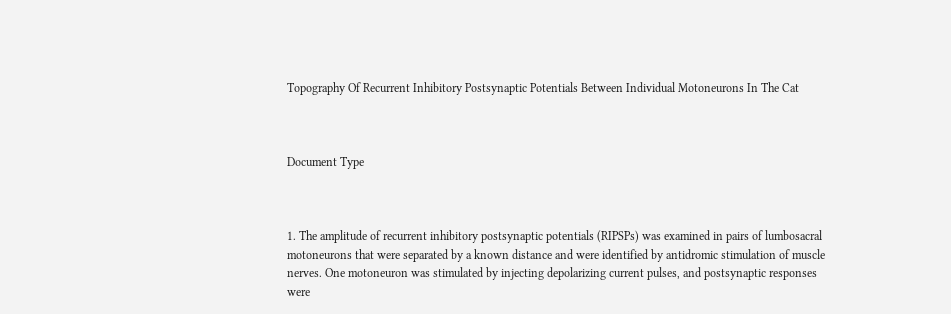Topography Of Recurrent Inhibitory Postsynaptic Potentials Between Individual Motoneurons In The Cat



Document Type



1. The amplitude of recurrent inhibitory postsynaptic potentials (RIPSPs) was examined in pairs of lumbosacral motoneurons that were separated by a known distance and were identified by antidromic stimulation of muscle nerves. One motoneuron was stimulated by injecting depolarizing current pulses, and postsynaptic responses were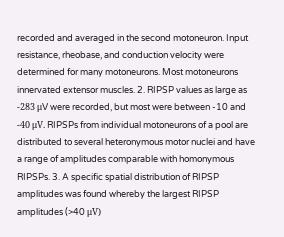recorded and averaged in the second motoneuron. Input resistance, rheobase, and conduction velocity were determined for many motoneurons. Most motoneurons innervated extensor muscles. 2. RIPSP values as large as -283 μV were recorded, but most were between -10 and -40 μV. RIPSPs from individual motoneurons of a pool are distributed to several heteronymous motor nuclei and have a range of amplitudes comparable with homonymous RIPSPs. 3. A specific spatial distribution of RIPSP amplitudes was found whereby the largest RIPSP amplitudes (>40 μV)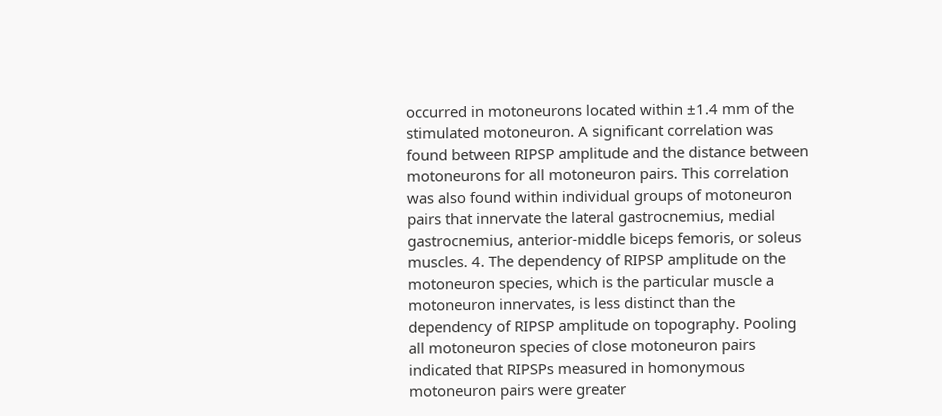occurred in motoneurons located within ±1.4 mm of the stimulated motoneuron. A significant correlation was found between RIPSP amplitude and the distance between motoneurons for all motoneuron pairs. This correlation was also found within individual groups of motoneuron pairs that innervate the lateral gastrocnemius, medial gastrocnemius, anterior-middle biceps femoris, or soleus muscles. 4. The dependency of RIPSP amplitude on the motoneuron species, which is the particular muscle a motoneuron innervates, is less distinct than the dependency of RIPSP amplitude on topography. Pooling all motoneuron species of close motoneuron pairs indicated that RIPSPs measured in homonymous motoneuron pairs were greater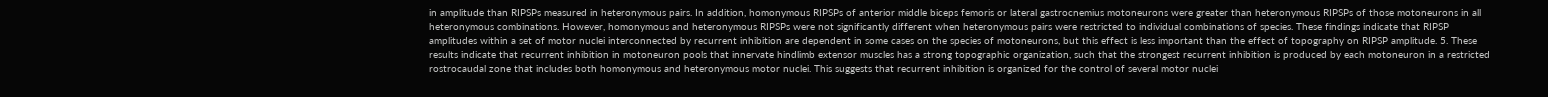in amplitude than RIPSPs measured in heteronymous pairs. In addition, homonymous RIPSPs of anterior middle biceps femoris or lateral gastrocnemius motoneurons were greater than heteronymous RIPSPs of those motoneurons in all heteronymous combinations. However, homonymous and heteronymous RIPSPs were not significantly different when heteronymous pairs were restricted to individual combinations of species. These findings indicate that RIPSP amplitudes within a set of motor nuclei interconnected by recurrent inhibition are dependent in some cases on the species of motoneurons, but this effect is less important than the effect of topography on RIPSP amplitude. 5. These results indicate that recurrent inhibition in motoneuron pools that innervate hindlimb extensor muscles has a strong topographic organization, such that the strongest recurrent inhibition is produced by each motoneuron in a restricted rostrocaudal zone that includes both homonymous and heteronymous motor nuclei. This suggests that recurrent inhibition is organized for the control of several motor nuclei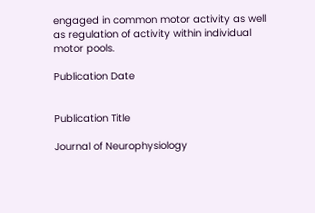engaged in common motor activity as well as regulation of activity within individual motor pools.

Publication Date


Publication Title

Journal of Neurophysiology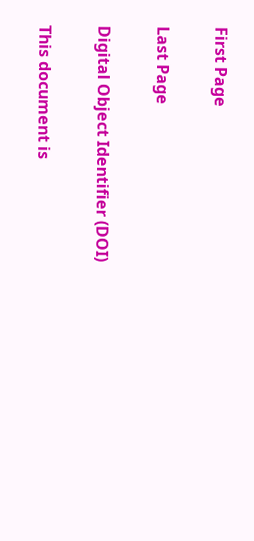First Page


Last Page


Digital Object Identifier (DOI)


This document is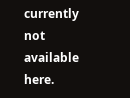currently not available here.